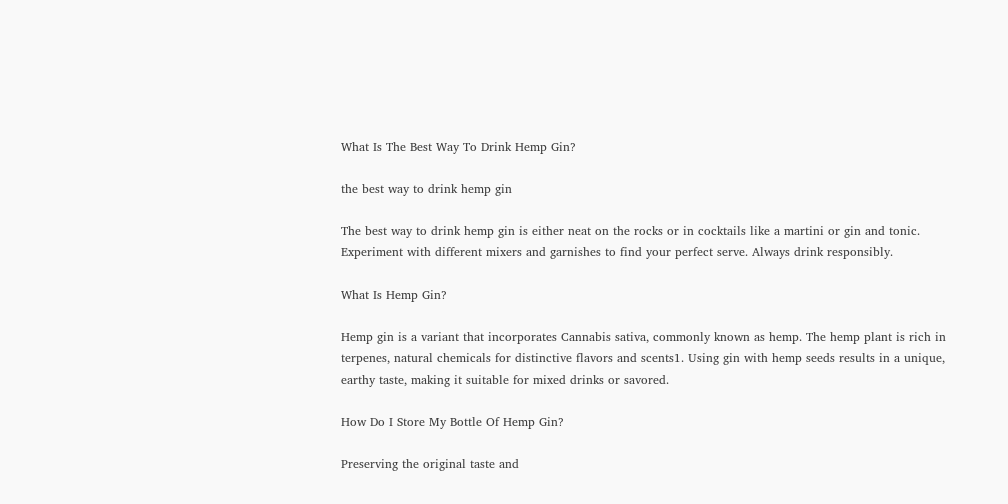What Is The Best Way To Drink Hemp Gin?

the best way to drink hemp gin

The best way to drink hemp gin is either neat on the rocks or in cocktails like a martini or gin and tonic. Experiment with different mixers and garnishes to find your perfect serve. Always drink responsibly.

What Is Hemp Gin?

Hemp gin is a variant that incorporates Cannabis sativa, commonly known as hemp. The hemp plant is rich in terpenes, natural chemicals for distinctive flavors and scents1. Using gin with hemp seeds results in a unique, earthy taste, making it suitable for mixed drinks or savored.

How Do I Store My Bottle Of Hemp Gin?

Preserving the original taste and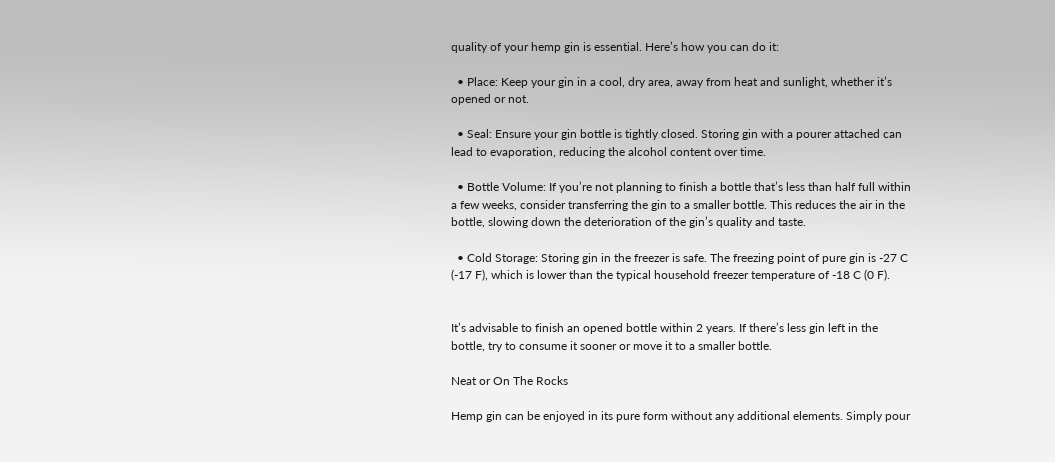quality of your hemp gin is essential. Here’s how you can do it:

  • Place: Keep your gin in a cool, dry area, away from heat and sunlight, whether it’s opened or not.

  • Seal: Ensure your gin bottle is tightly closed. Storing gin with a pourer attached can lead to evaporation, reducing the alcohol content over time.

  • Bottle Volume: If you’re not planning to finish a bottle that’s less than half full within a few weeks, consider transferring the gin to a smaller bottle. This reduces the air in the bottle, slowing down the deterioration of the gin’s quality and taste.

  • Cold Storage: Storing gin in the freezer is safe. The freezing point of pure gin is -27 C (-17 F), which is lower than the typical household freezer temperature of -18 C (0 F).


It’s advisable to finish an opened bottle within 2 years. If there’s less gin left in the bottle, try to consume it sooner or move it to a smaller bottle.

Neat or On The Rocks

Hemp gin can be enjoyed in its pure form without any additional elements. Simply pour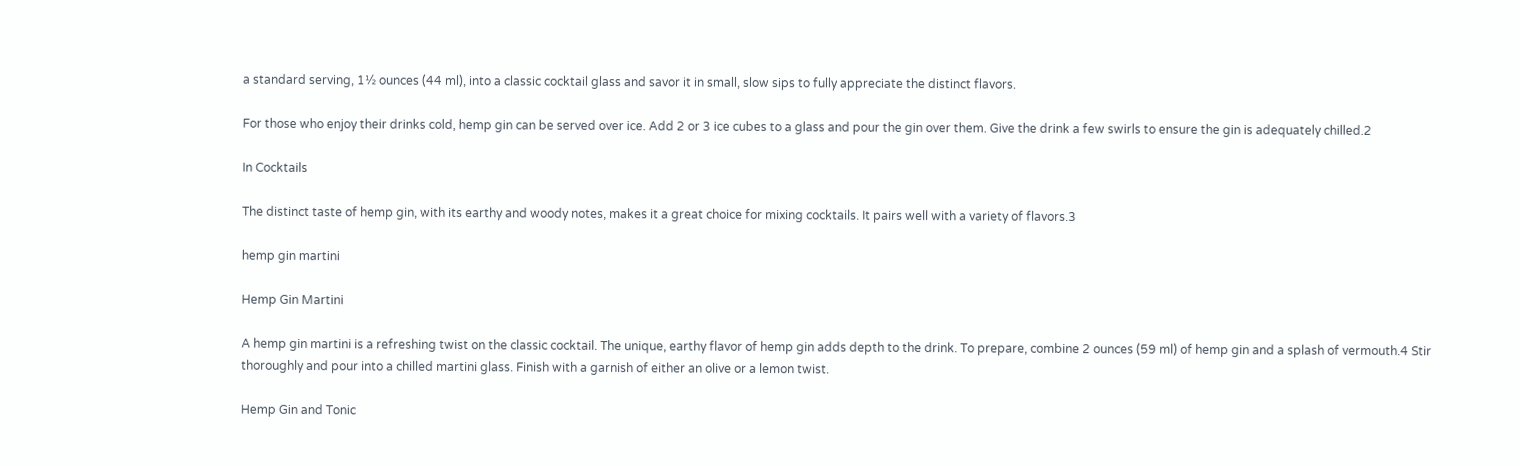a standard serving, 1½ ounces (44 ml), into a classic cocktail glass and savor it in small, slow sips to fully appreciate the distinct flavors.

For those who enjoy their drinks cold, hemp gin can be served over ice. Add 2 or 3 ice cubes to a glass and pour the gin over them. Give the drink a few swirls to ensure the gin is adequately chilled.2

In Cocktails

The distinct taste of hemp gin, with its earthy and woody notes, makes it a great choice for mixing cocktails. It pairs well with a variety of flavors.3

hemp gin martini

Hemp Gin Martini

A hemp gin martini is a refreshing twist on the classic cocktail. The unique, earthy flavor of hemp gin adds depth to the drink. To prepare, combine 2 ounces (59 ml) of hemp gin and a splash of vermouth.4 Stir thoroughly and pour into a chilled martini glass. Finish with a garnish of either an olive or a lemon twist.

Hemp Gin and Tonic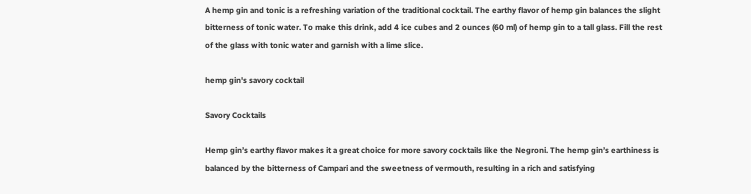A hemp gin and tonic is a refreshing variation of the traditional cocktail. The earthy flavor of hemp gin balances the slight bitterness of tonic water. To make this drink, add 4 ice cubes and 2 ounces (60 ml) of hemp gin to a tall glass. Fill the rest of the glass with tonic water and garnish with a lime slice.

hemp gin's savory cocktail

Savory Cocktails

Hemp gin’s earthy flavor makes it a great choice for more savory cocktails like the Negroni. The hemp gin’s earthiness is balanced by the bitterness of Campari and the sweetness of vermouth, resulting in a rich and satisfying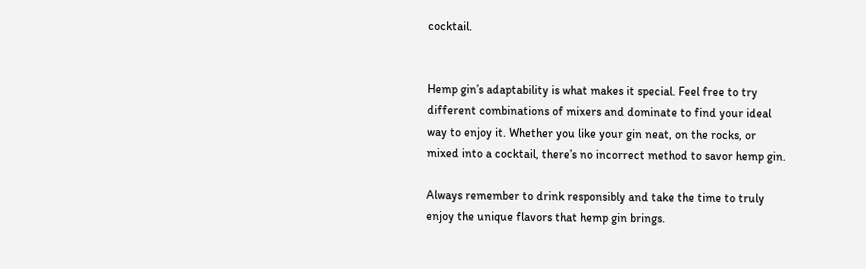cocktail.


Hemp gin’s adaptability is what makes it special. Feel free to try different combinations of mixers and dominate to find your ideal way to enjoy it. Whether you like your gin neat, on the rocks, or mixed into a cocktail, there’s no incorrect method to savor hemp gin.

Always remember to drink responsibly and take the time to truly enjoy the unique flavors that hemp gin brings.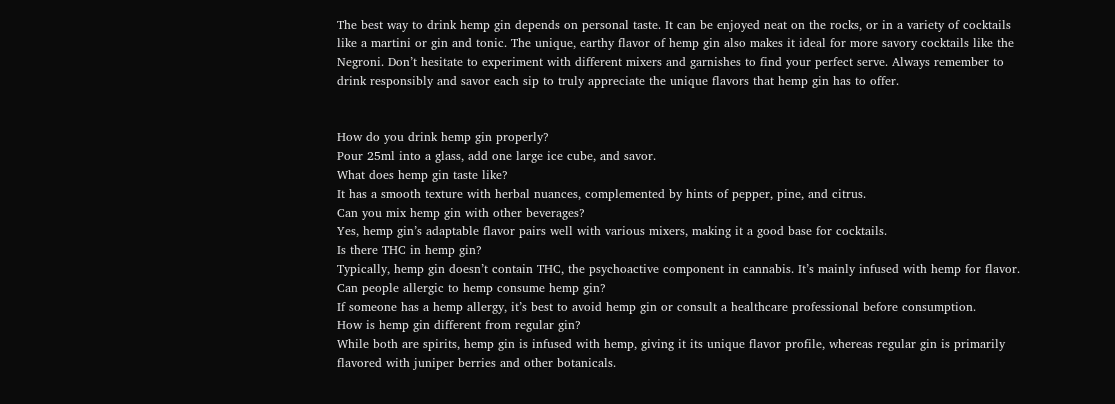The best way to drink hemp gin depends on personal taste. It can be enjoyed neat on the rocks, or in a variety of cocktails like a martini or gin and tonic. The unique, earthy flavor of hemp gin also makes it ideal for more savory cocktails like the Negroni. Don’t hesitate to experiment with different mixers and garnishes to find your perfect serve. Always remember to drink responsibly and savor each sip to truly appreciate the unique flavors that hemp gin has to offer.


How do you drink hemp gin properly?
Pour 25ml into a glass, add one large ice cube, and savor.
What does hemp gin taste like?
It has a smooth texture with herbal nuances, complemented by hints of pepper, pine, and citrus.
Can you mix hemp gin with other beverages?
Yes, hemp gin’s adaptable flavor pairs well with various mixers, making it a good base for cocktails.
Is there THC in hemp gin?
Typically, hemp gin doesn’t contain THC, the psychoactive component in cannabis. It’s mainly infused with hemp for flavor.
Can people allergic to hemp consume hemp gin?
If someone has a hemp allergy, it’s best to avoid hemp gin or consult a healthcare professional before consumption.
How is hemp gin different from regular gin?
While both are spirits, hemp gin is infused with hemp, giving it its unique flavor profile, whereas regular gin is primarily flavored with juniper berries and other botanicals.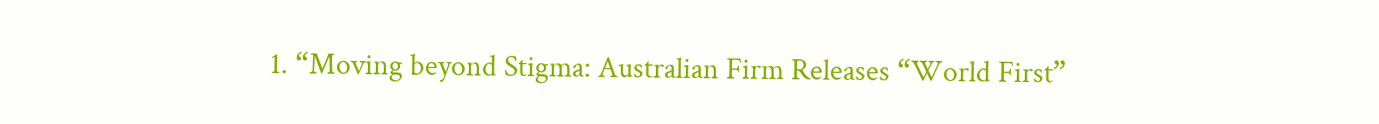1. “Moving beyond Stigma: Australian Firm Releases “World First”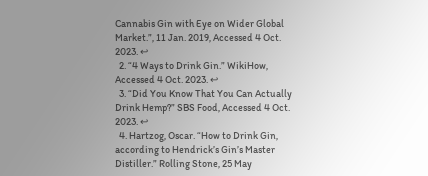Cannabis Gin with Eye on Wider Global Market.”, 11 Jan. 2019, Accessed 4 Oct. 2023. ↩
  2. “4 Ways to Drink Gin.” WikiHow, Accessed 4 Oct. 2023. ↩
  3. “Did You Know That You Can Actually Drink Hemp?” SBS Food, Accessed 4 Oct. 2023. ↩
  4. Hartzog, Oscar. “How to Drink Gin, according to Hendrick’s Gin’s Master Distiller.” Rolling Stone, 25 May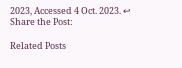2023, Accessed 4 Oct. 2023. ↩
Share the Post:

Related Posts